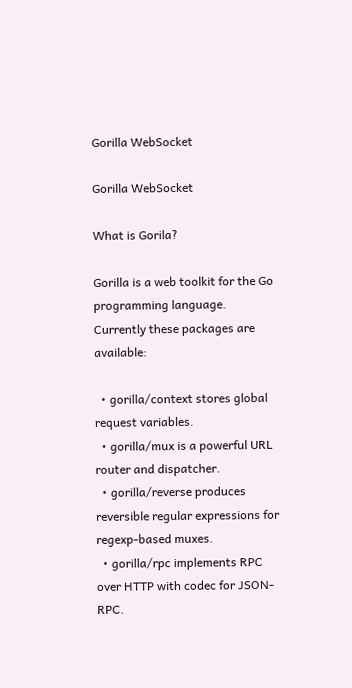Gorilla WebSocket

Gorilla WebSocket

What is Gorila?

Gorilla is a web toolkit for the Go programming language. Currently these packages are available:

  • gorilla/context stores global request variables.
  • gorilla/mux is a powerful URL router and dispatcher.
  • gorilla/reverse produces reversible regular expressions for regexp-based muxes.
  • gorilla/rpc implements RPC over HTTP with codec for JSON-RPC.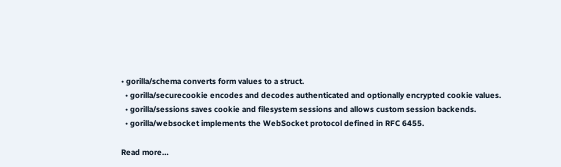• gorilla/schema converts form values to a struct.
  • gorilla/securecookie encodes and decodes authenticated and optionally encrypted cookie values.
  • gorilla/sessions saves cookie and filesystem sessions and allows custom session backends.
  • gorilla/websocket implements the WebSocket protocol defined in RFC 6455.

Read more…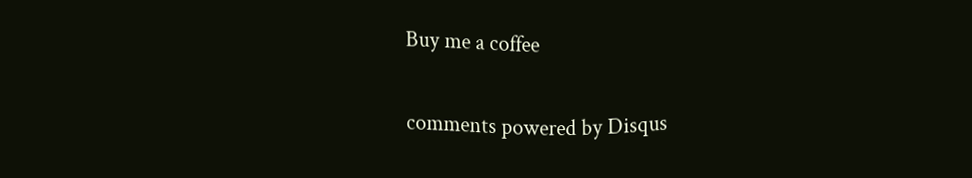Buy me a coffee

comments powered by Disqus